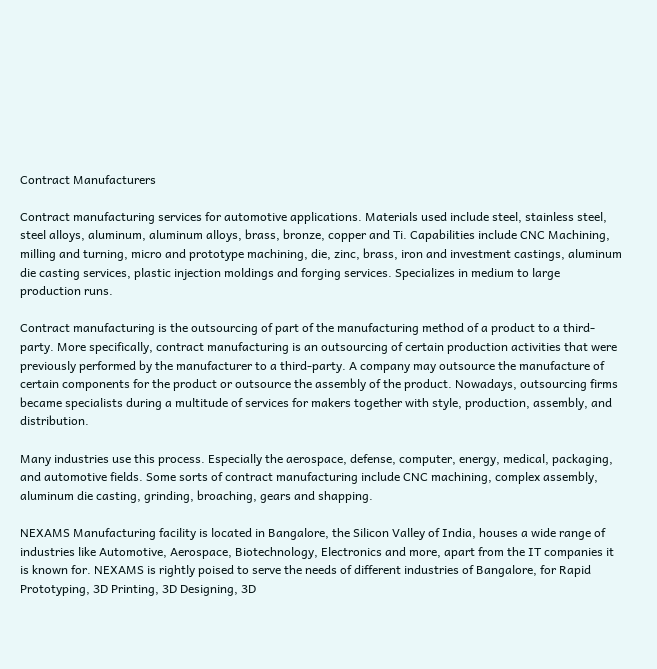Contract Manufacturers

Contract manufacturing services for automotive applications. Materials used include steel, stainless steel, steel alloys, aluminum, aluminum alloys, brass, bronze, copper and Ti. Capabilities include CNC Machining, milling and turning, micro and prototype machining, die, zinc, brass, iron and investment castings, aluminum die casting services, plastic injection moldings and forging services. Specializes in medium to large production runs.

Contract manufacturing is the outsourcing of part of the manufacturing method of a product to a third-party. More specifically, contract manufacturing is an outsourcing of certain production activities that were previously performed by the manufacturer to a third-party. A company may outsource the manufacture of certain components for the product or outsource the assembly of the product. Nowadays, outsourcing firms became specialists during a multitude of services for makers together with style, production, assembly, and distribution.

Many industries use this process. Especially the aerospace, defense, computer, energy, medical, packaging, and automotive fields. Some sorts of contract manufacturing include CNC machining, complex assembly, aluminum die casting, grinding, broaching, gears and shapping.

NEXAMS Manufacturing facility is located in Bangalore, the Silicon Valley of India, houses a wide range of industries like Automotive, Aerospace, Biotechnology, Electronics and more, apart from the IT companies it is known for. NEXAMS is rightly poised to serve the needs of different industries of Bangalore, for Rapid Prototyping, 3D Printing, 3D Designing, 3D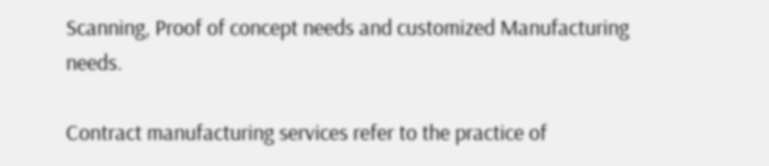Scanning, Proof of concept needs and customized Manufacturing needs.

Contract manufacturing services refer to the practice of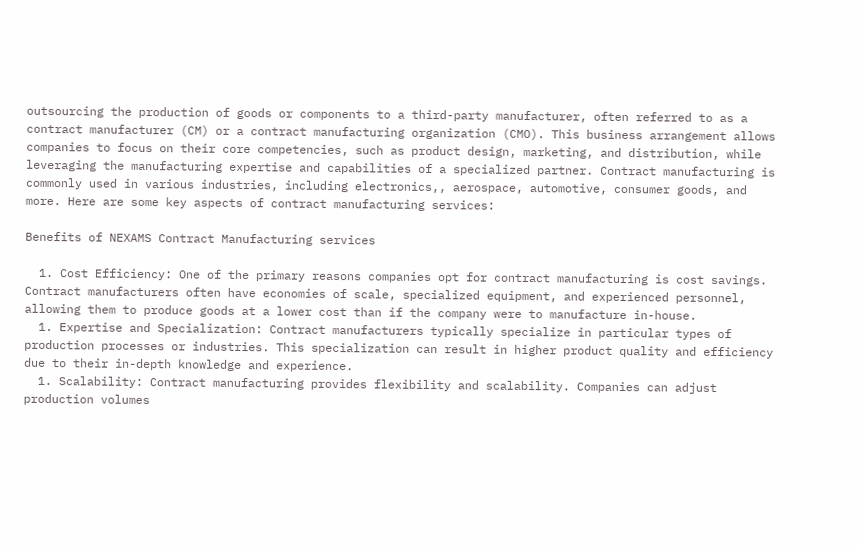outsourcing the production of goods or components to a third-party manufacturer, often referred to as a contract manufacturer (CM) or a contract manufacturing organization (CMO). This business arrangement allows companies to focus on their core competencies, such as product design, marketing, and distribution, while leveraging the manufacturing expertise and capabilities of a specialized partner. Contract manufacturing is commonly used in various industries, including electronics,, aerospace, automotive, consumer goods, and more. Here are some key aspects of contract manufacturing services:

Benefits of NEXAMS Contract Manufacturing services

  1. Cost Efficiency: One of the primary reasons companies opt for contract manufacturing is cost savings. Contract manufacturers often have economies of scale, specialized equipment, and experienced personnel, allowing them to produce goods at a lower cost than if the company were to manufacture in-house.
  1. Expertise and Specialization: Contract manufacturers typically specialize in particular types of production processes or industries. This specialization can result in higher product quality and efficiency due to their in-depth knowledge and experience.
  1. Scalability: Contract manufacturing provides flexibility and scalability. Companies can adjust production volumes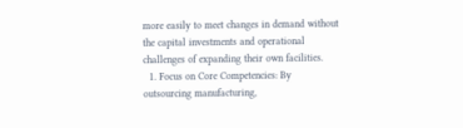more easily to meet changes in demand without the capital investments and operational challenges of expanding their own facilities.
  1. Focus on Core Competencies: By outsourcing manufacturing,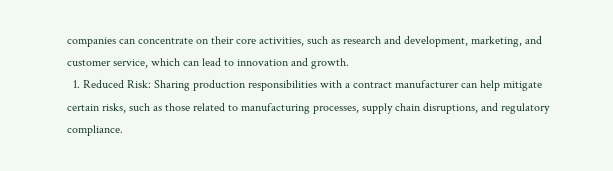companies can concentrate on their core activities, such as research and development, marketing, and customer service, which can lead to innovation and growth.
  1. Reduced Risk: Sharing production responsibilities with a contract manufacturer can help mitigate certain risks, such as those related to manufacturing processes, supply chain disruptions, and regulatory compliance.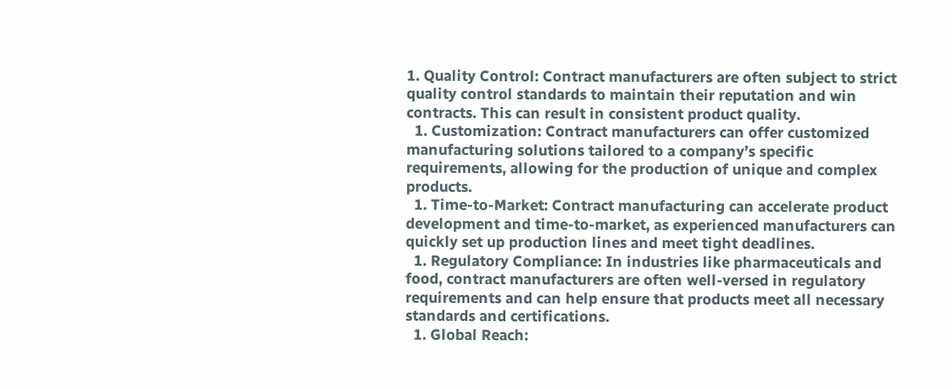1. Quality Control: Contract manufacturers are often subject to strict quality control standards to maintain their reputation and win contracts. This can result in consistent product quality.
  1. Customization: Contract manufacturers can offer customized manufacturing solutions tailored to a company’s specific requirements, allowing for the production of unique and complex products.
  1. Time-to-Market: Contract manufacturing can accelerate product development and time-to-market, as experienced manufacturers can quickly set up production lines and meet tight deadlines.
  1. Regulatory Compliance: In industries like pharmaceuticals and food, contract manufacturers are often well-versed in regulatory requirements and can help ensure that products meet all necessary standards and certifications.
  1. Global Reach: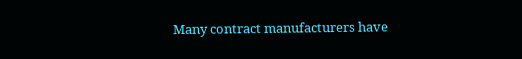Many contract manufacturers have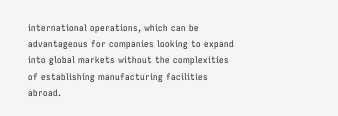international operations, which can be advantageous for companies looking to expand into global markets without the complexities of establishing manufacturing facilities abroad.